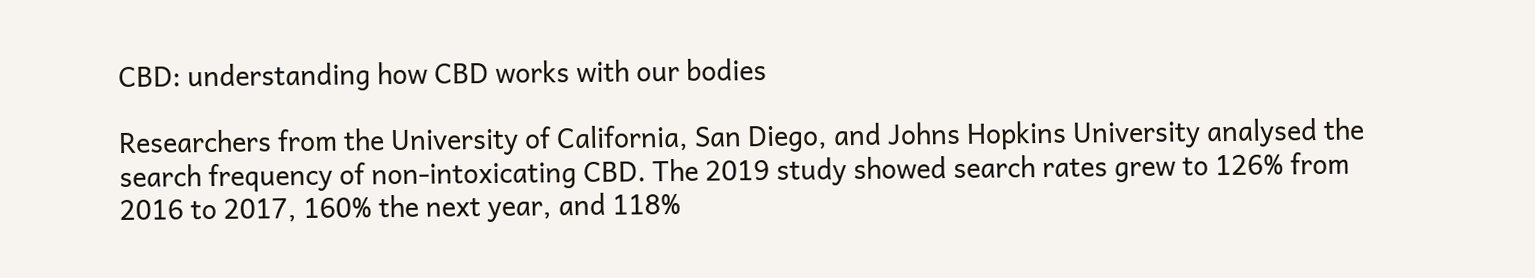CBD: understanding how CBD works with our bodies

Researchers from the University of California, San Diego, and Johns Hopkins University analysed the search frequency of non-intoxicating CBD. The 2019 study showed search rates grew to 126% from 2016 to 2017, 160% the next year, and 118%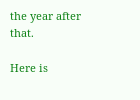the year after that.

Here is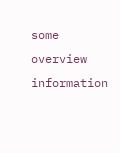some overview information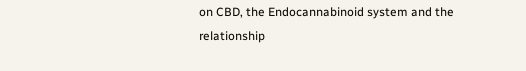on CBD, the Endocannabinoid system and the relationship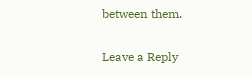between them.

Leave a Reply